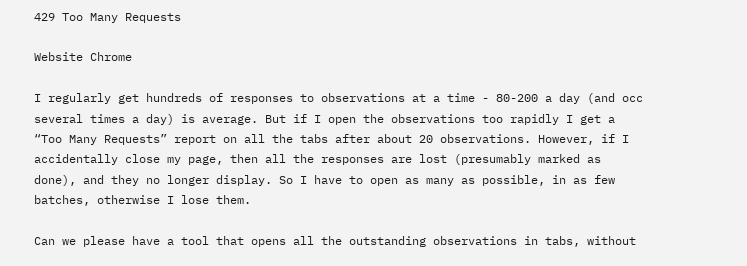429 Too Many Requests

Website Chrome

I regularly get hundreds of responses to observations at a time - 80-200 a day (and occ several times a day) is average. But if I open the observations too rapidly I get a “Too Many Requests” report on all the tabs after about 20 observations. However, if I accidentally close my page, then all the responses are lost (presumably marked as done), and they no longer display. So I have to open as many as possible, in as few batches, otherwise I lose them.

Can we please have a tool that opens all the outstanding observations in tabs, without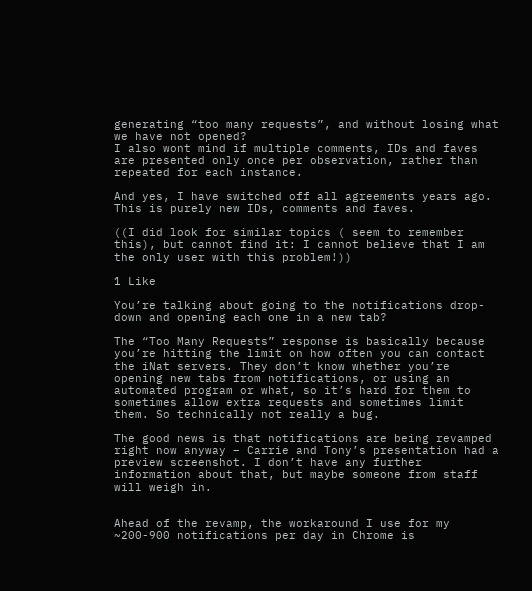generating “too many requests”, and without losing what we have not opened?
I also wont mind if multiple comments, IDs and faves are presented only once per observation, rather than repeated for each instance.

And yes, I have switched off all agreements years ago. This is purely new IDs, comments and faves.

((I did look for similar topics ( seem to remember this), but cannot find it: I cannot believe that I am the only user with this problem!))

1 Like

You’re talking about going to the notifications drop-down and opening each one in a new tab?

The “Too Many Requests” response is basically because you’re hitting the limit on how often you can contact the iNat servers. They don’t know whether you’re opening new tabs from notifications, or using an automated program or what, so it’s hard for them to sometimes allow extra requests and sometimes limit them. So technically not really a bug.

The good news is that notifications are being revamped right now anyway – Carrie and Tony’s presentation had a preview screenshot. I don’t have any further information about that, but maybe someone from staff will weigh in.


Ahead of the revamp, the workaround I use for my ~200-900 notifications per day in Chrome is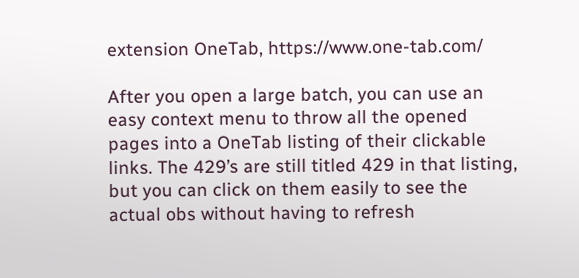extension OneTab, https://www.one-tab.com/

After you open a large batch, you can use an easy context menu to throw all the opened pages into a OneTab listing of their clickable links. The 429’s are still titled 429 in that listing, but you can click on them easily to see the actual obs without having to refresh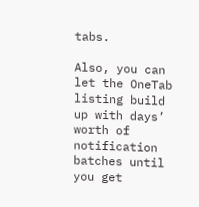tabs.

Also, you can let the OneTab listing build up with days’ worth of notification batches until you get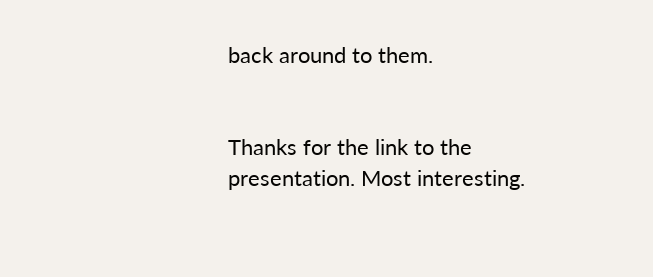back around to them.


Thanks for the link to the presentation. Most interesting.